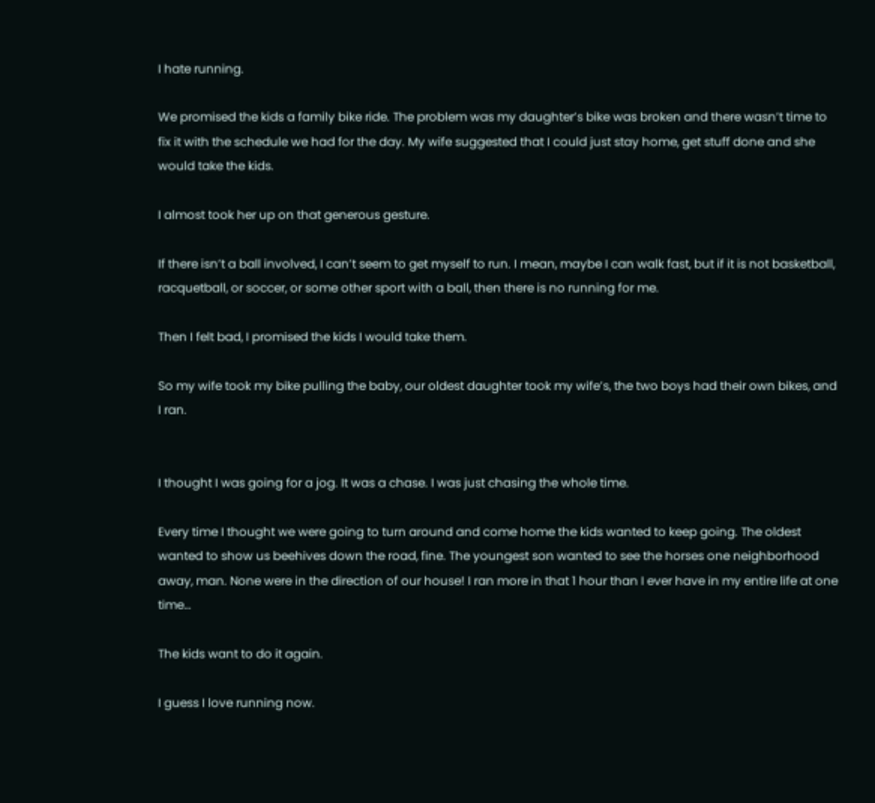I hate running.

We promised the kids a family bike ride. The problem was my daughter’s bike was broken and there wasn’t time to fix it with the schedule we had for the day. My wife suggested that I could just stay home, get stuff done and she would take the kids.

I almost took her up on that generous gesture.

If there isn’t a ball involved, I can’t seem to get myself to run. I mean, maybe I can walk fast, but if it is not basketball, racquetball, or soccer, or some other sport with a ball, then there is no running for me.

Then I felt bad, I promised the kids I would take them.

So my wife took my bike pulling the baby, our oldest daughter took my wife’s, the two boys had their own bikes, and I ran.


I thought I was going for a jog. It was a chase. I was just chasing the whole time.

Every time I thought we were going to turn around and come home the kids wanted to keep going. The oldest wanted to show us beehives down the road, fine. The youngest son wanted to see the horses one neighborhood away, man. None were in the direction of our house! I ran more in that 1 hour than I ever have in my entire life at one time…

The kids want to do it again.

I guess I love running now.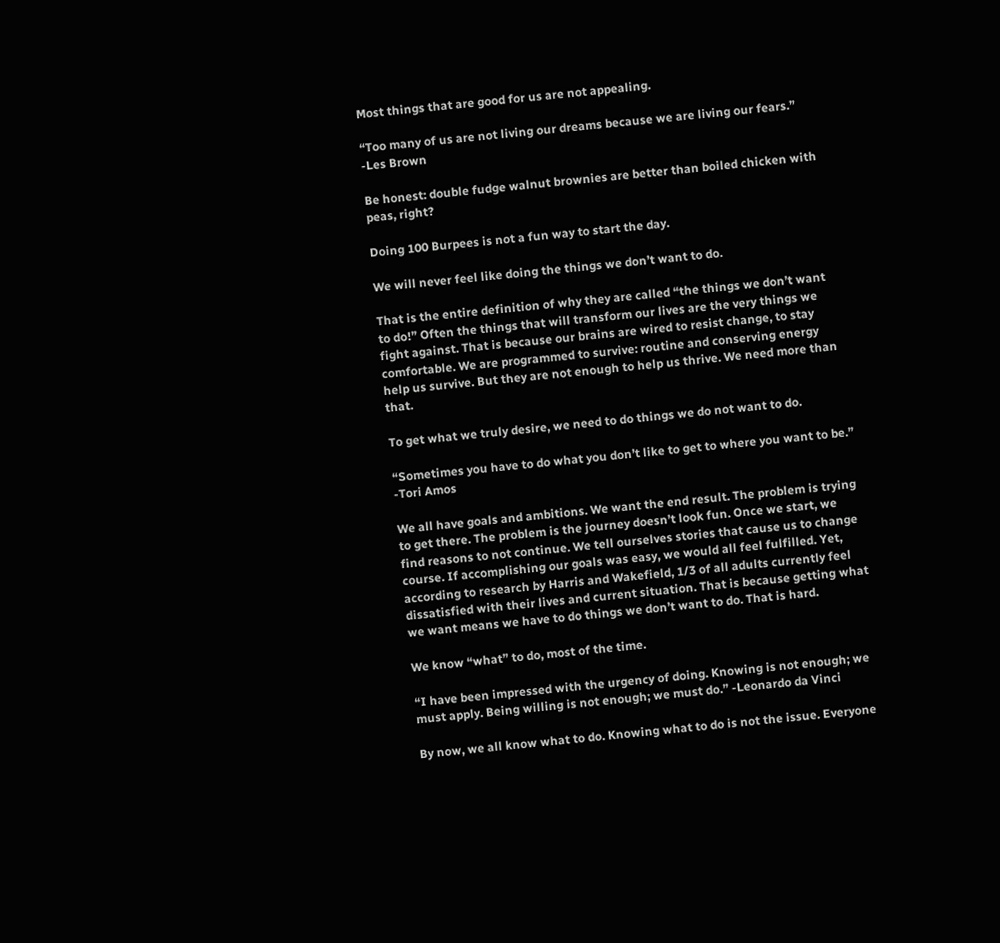Most things that are good for us are not appealing.

“Too many of us are not living our dreams because we are living our fears.” -Les Brown

Be honest: double fudge walnut brownies are better than boiled chicken with peas, right?

Doing 100 Burpees is not a fun way to start the day.

We will never feel like doing the things we don’t want to do.

That is the entire definition of why they are called “the things we don’t want to do!” Often the things that will transform our lives are the very things we fight against. That is because our brains are wired to resist change, to stay comfortable. We are programmed to survive: routine and conserving energy help us survive. But they are not enough to help us thrive. We need more than that.

To get what we truly desire, we need to do things we do not want to do.

“Sometimes you have to do what you don’t like to get to where you want to be.” -Tori Amos

We all have goals and ambitions. We want the end result. The problem is trying to get there. The problem is the journey doesn’t look fun. Once we start, we find reasons to not continue. We tell ourselves stories that cause us to change course. If accomplishing our goals was easy, we would all feel fulfilled. Yet, according to research by Harris and Wakefield, 1/3 of all adults currently feel dissatisfied with their lives and current situation. That is because getting what we want means we have to do things we don’t want to do. That is hard.

We know “what” to do, most of the time.

“I have been impressed with the urgency of doing. Knowing is not enough; we must apply. Being willing is not enough; we must do.” -Leonardo da Vinci

By now, we all know what to do. Knowing what to do is not the issue. Everyone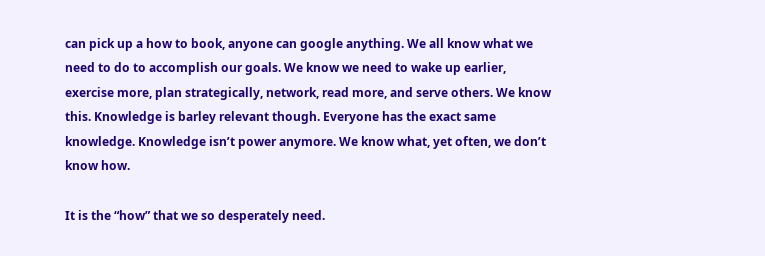can pick up a how to book, anyone can google anything. We all know what we need to do to accomplish our goals. We know we need to wake up earlier, exercise more, plan strategically, network, read more, and serve others. We know this. Knowledge is barley relevant though. Everyone has the exact same knowledge. Knowledge isn’t power anymore. We know what, yet often, we don’t know how.

It is the “how” that we so desperately need.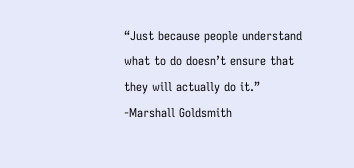“Just because people understand what to do doesn’t ensure that they will actually do it.” -Marshall Goldsmith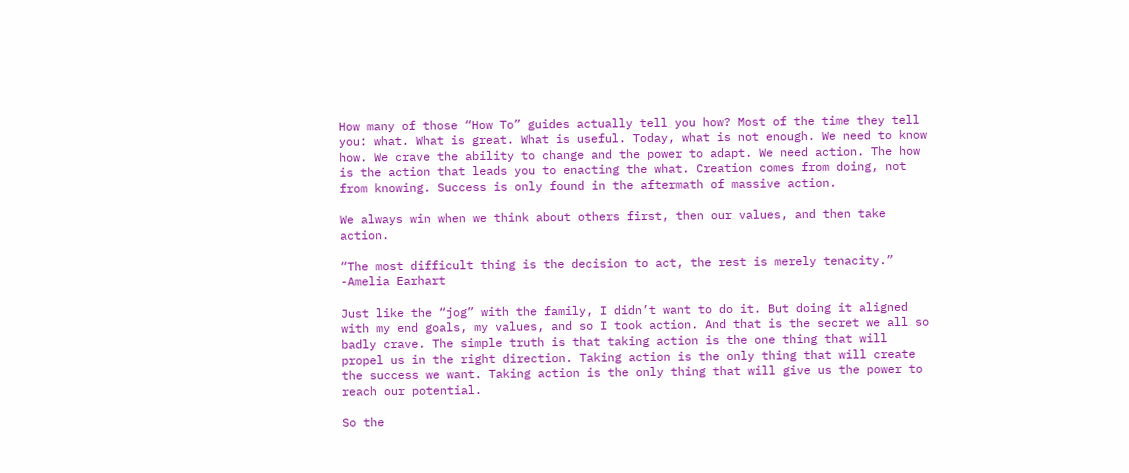How many of those “How To” guides actually tell you how? Most of the time they tell you: what. What is great. What is useful. Today, what is not enough. We need to know how. We crave the ability to change and the power to adapt. We need action. The how is the action that leads you to enacting the what. Creation comes from doing, not from knowing. Success is only found in the aftermath of massive action.

We always win when we think about others first, then our values, and then take action.

“The most difficult thing is the decision to act, the rest is merely tenacity.” -Amelia Earhart

Just like the “jog” with the family, I didn’t want to do it. But doing it aligned with my end goals, my values, and so I took action. And that is the secret we all so badly crave. The simple truth is that taking action is the one thing that will propel us in the right direction. Taking action is the only thing that will create the success we want. Taking action is the only thing that will give us the power to reach our potential.

So the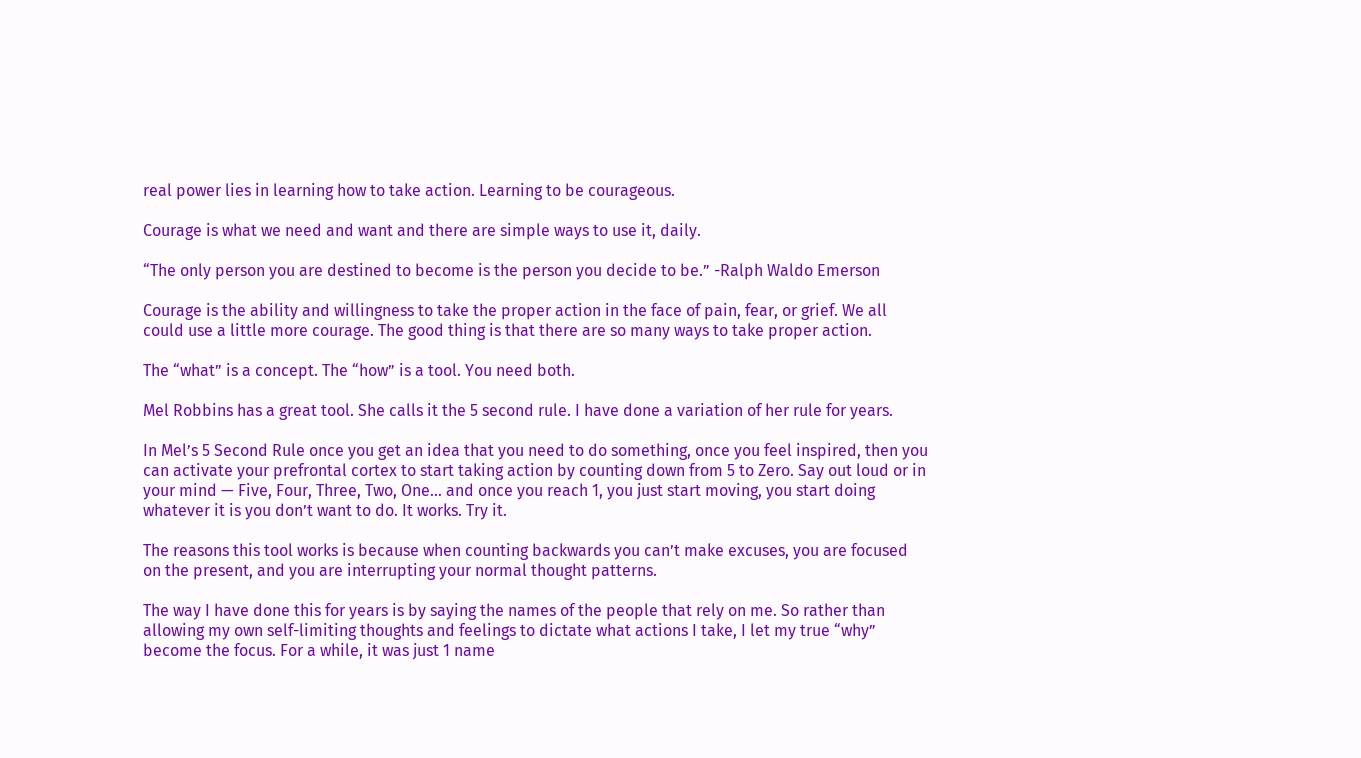real power lies in learning how to take action. Learning to be courageous.

Courage is what we need and want and there are simple ways to use it, daily.

“The only person you are destined to become is the person you decide to be.” -Ralph Waldo Emerson

Courage is the ability and willingness to take the proper action in the face of pain, fear, or grief. We all could use a little more courage. The good thing is that there are so many ways to take proper action.

The “what” is a concept. The “how” is a tool. You need both.

Mel Robbins has a great tool. She calls it the 5 second rule. I have done a variation of her rule for years.

In Mel’s 5 Second Rule once you get an idea that you need to do something, once you feel inspired, then you can activate your prefrontal cortex to start taking action by counting down from 5 to Zero. Say out loud or in your mind — Five, Four, Three, Two, One… and once you reach 1, you just start moving, you start doing whatever it is you don’t want to do. It works. Try it.

The reasons this tool works is because when counting backwards you can’t make excuses, you are focused on the present, and you are interrupting your normal thought patterns.

The way I have done this for years is by saying the names of the people that rely on me. So rather than allowing my own self-limiting thoughts and feelings to dictate what actions I take, I let my true “why” become the focus. For a while, it was just 1 name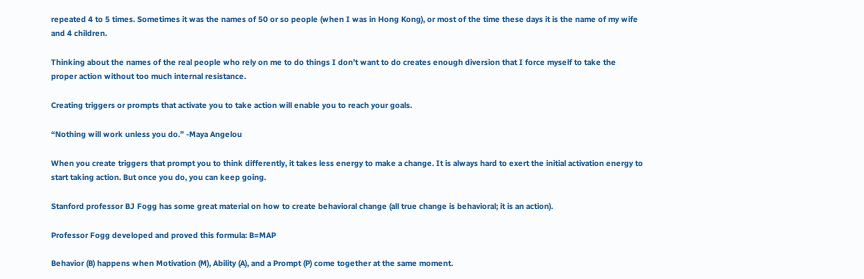repeated 4 to 5 times. Sometimes it was the names of 50 or so people (when I was in Hong Kong), or most of the time these days it is the name of my wife and 4 children.

Thinking about the names of the real people who rely on me to do things I don’t want to do creates enough diversion that I force myself to take the proper action without too much internal resistance.

Creating triggers or prompts that activate you to take action will enable you to reach your goals.

“Nothing will work unless you do.” -Maya Angelou

When you create triggers that prompt you to think differently, it takes less energy to make a change. It is always hard to exert the initial activation energy to start taking action. But once you do, you can keep going.

Stanford professor BJ Fogg has some great material on how to create behavioral change (all true change is behavioral; it is an action).

Professor Fogg developed and proved this formula: B=MAP

Behavior (B) happens when Motivation (M), Ability (A), and a Prompt (P) come together at the same moment.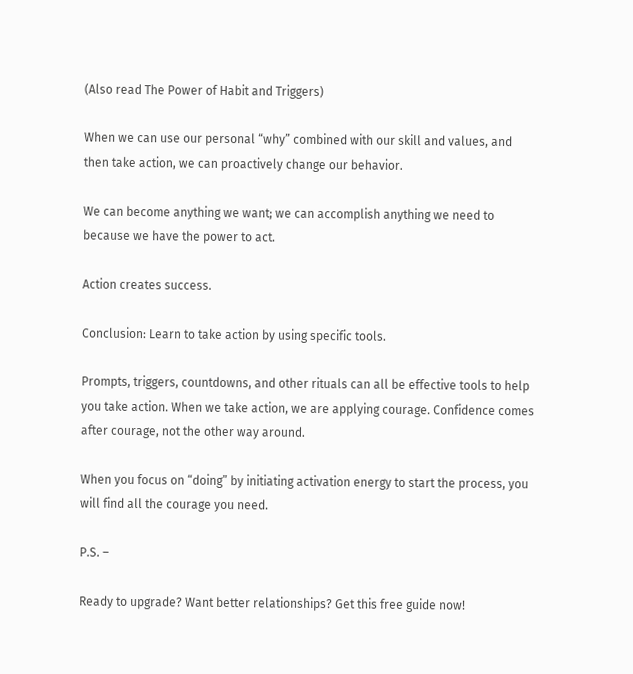(Also read The Power of Habit and Triggers)

When we can use our personal “why” combined with our skill and values, and then take action, we can proactively change our behavior.

We can become anything we want; we can accomplish anything we need to because we have the power to act.

Action creates success.

Conclusion: Learn to take action by using specific tools.

Prompts, triggers, countdowns, and other rituals can all be effective tools to help you take action. When we take action, we are applying courage. Confidence comes after courage, not the other way around.

When you focus on “doing” by initiating activation energy to start the process, you will find all the courage you need.

P.S. –

Ready to upgrade? Want better relationships? Get this free guide now!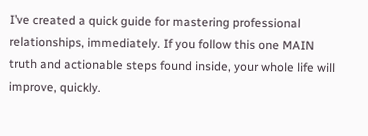I’ve created a quick guide for mastering professional relationships, immediately. If you follow this one MAIN truth and actionable steps found inside, your whole life will improve, quickly.